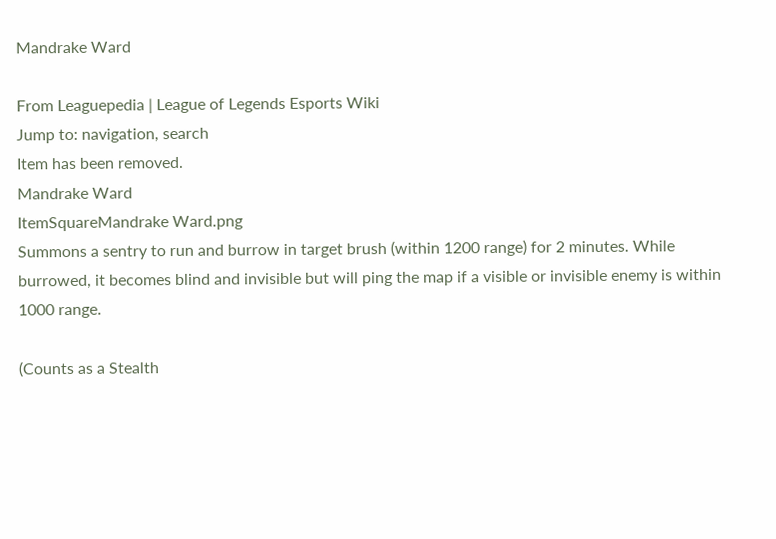Mandrake Ward

From Leaguepedia | League of Legends Esports Wiki
Jump to: navigation, search
Item has been removed.
Mandrake Ward
ItemSquareMandrake Ward.png
Summons a sentry to run and burrow in target brush (within 1200 range) for 2 minutes. While burrowed, it becomes blind and invisible but will ping the map if a visible or invisible enemy is within 1000 range.

(Counts as a Stealth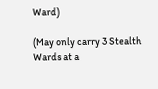Ward)

(May only carry 3 Stealth Wards at a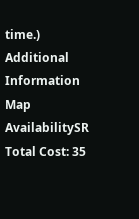time.)
Additional Information
Map AvailabilitySR
Total Cost: 35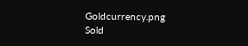Goldcurrency.png
Sold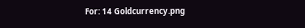For: 14 Goldcurrency.png